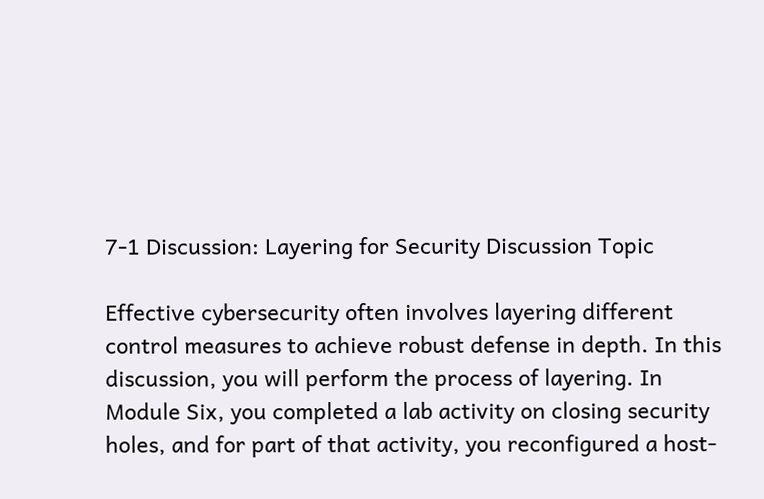7-1 Discussion: Layering for Security Discussion Topic

Effective cybersecurity often involves layering different control measures to achieve robust defense in depth. In this discussion, you will perform the process of layering. In Module Six, you completed a lab activity on closing security holes, and for part of that activity, you reconfigured a host-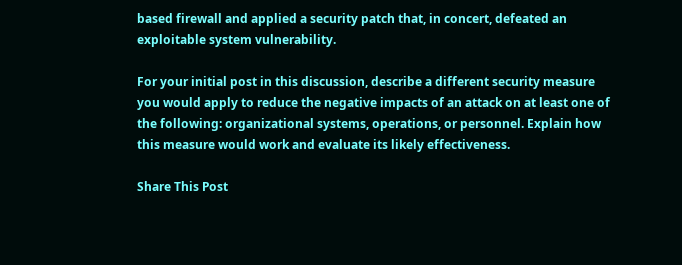based firewall and applied a security patch that, in concert, defeated an exploitable system vulnerability.

For your initial post in this discussion, describe a different security measure you would apply to reduce the negative impacts of an attack on at least one of the following: organizational systems, operations, or personnel. Explain how this measure would work and evaluate its likely effectiveness.

Share This Post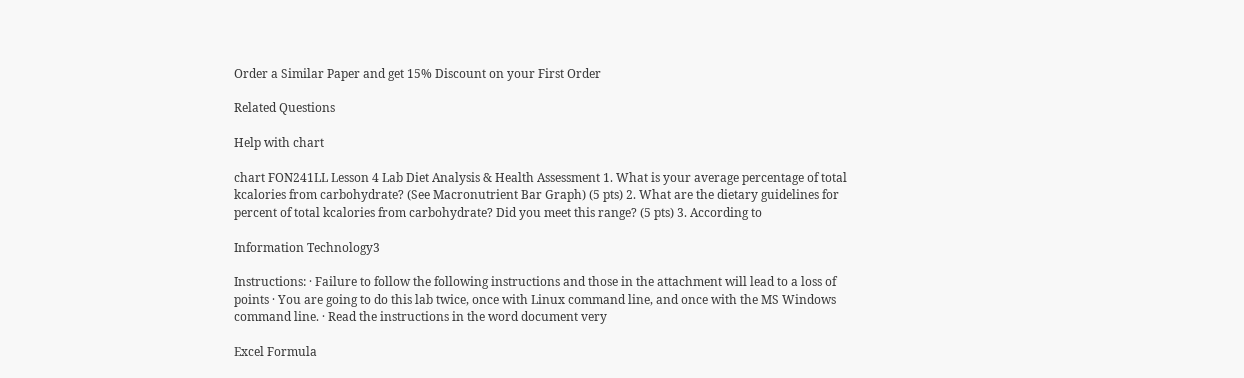Order a Similar Paper and get 15% Discount on your First Order

Related Questions

Help with chart

chart FON241LL Lesson 4 Lab Diet Analysis & Health Assessment 1. What is your average percentage of total kcalories from carbohydrate? (See Macronutrient Bar Graph) (5 pts) 2. What are the dietary guidelines for percent of total kcalories from carbohydrate? Did you meet this range? (5 pts) 3. According to

Information Technology3

Instructions: · Failure to follow the following instructions and those in the attachment will lead to a loss of points · You are going to do this lab twice, once with Linux command line, and once with the MS Windows command line. · Read the instructions in the word document very

Excel Formula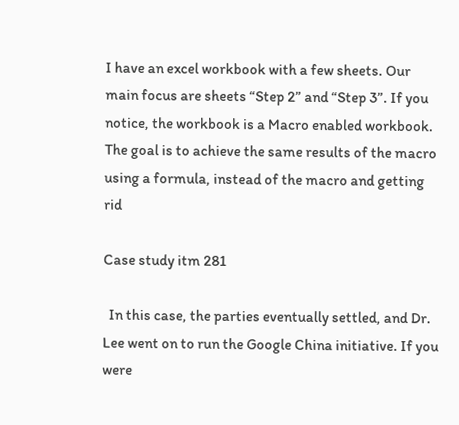I have an excel workbook with a few sheets. Our main focus are sheets “Step 2” and “Step 3”. If you notice, the workbook is a Macro enabled workbook. The goal is to achieve the same results of the macro using a formula, instead of the macro and getting rid

Case study itm 281

  In this case, the parties eventually settled, and Dr. Lee went on to run the Google China initiative. If you were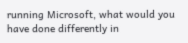running Microsoft, what would you have done differently in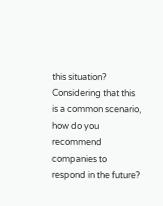this situation? Considering that this is a common scenario, how do you recommend companies to respond in the future?